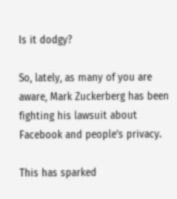Is it dodgy?

So, lately, as many of you are aware, Mark Zuckerberg has been fighting his lawsuit about Facebook and people’s privacy.

This has sparked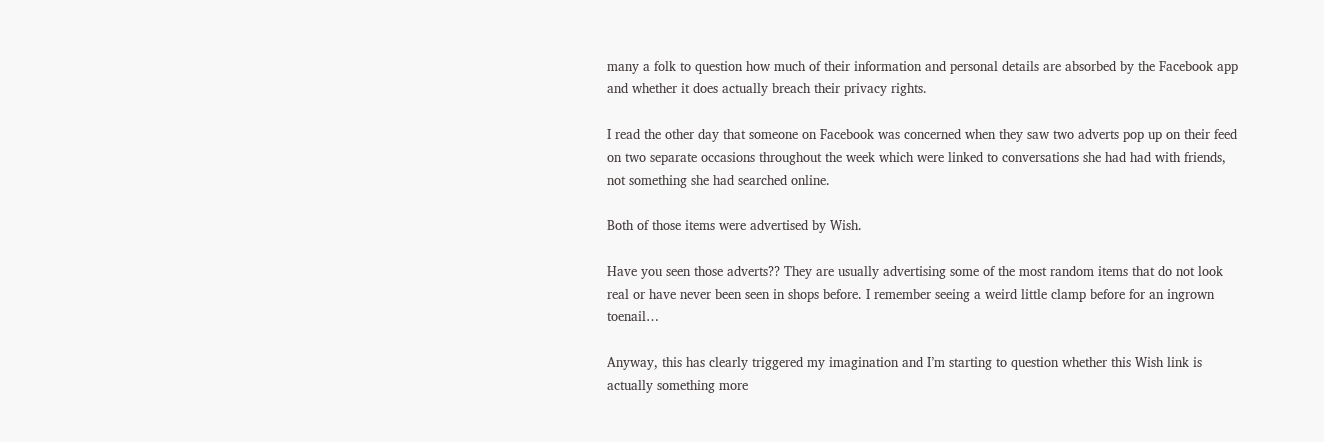many a folk to question how much of their information and personal details are absorbed by the Facebook app and whether it does actually breach their privacy rights.

I read the other day that someone on Facebook was concerned when they saw two adverts pop up on their feed on two separate occasions throughout the week which were linked to conversations she had had with friends, not something she had searched online.

Both of those items were advertised by Wish.

Have you seen those adverts?? They are usually advertising some of the most random items that do not look real or have never been seen in shops before. I remember seeing a weird little clamp before for an ingrown toenail…

Anyway, this has clearly triggered my imagination and I’m starting to question whether this Wish link is actually something more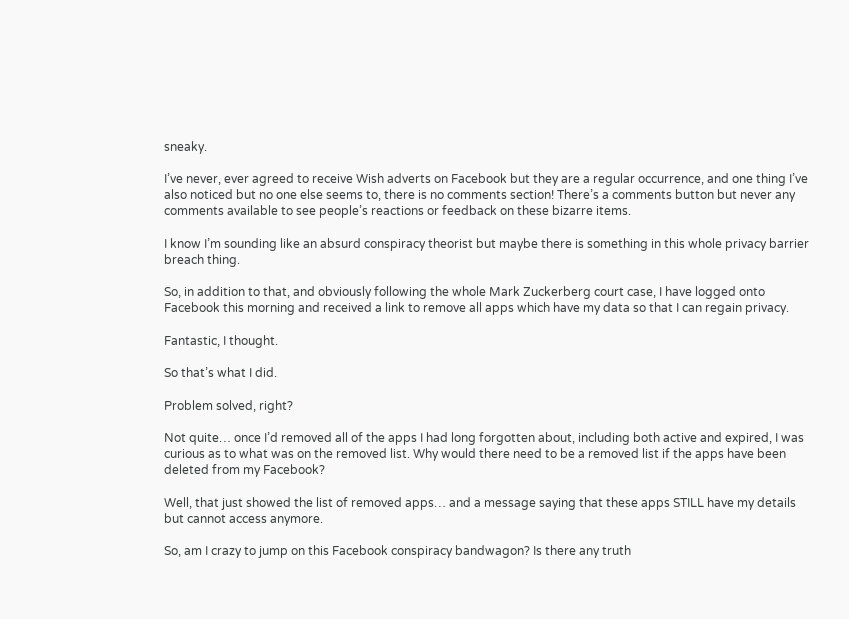sneaky.

I’ve never, ever agreed to receive Wish adverts on Facebook but they are a regular occurrence, and one thing I’ve also noticed but no one else seems to, there is no comments section! There’s a comments button but never any comments available to see people’s reactions or feedback on these bizarre items.

I know I’m sounding like an absurd conspiracy theorist but maybe there is something in this whole privacy barrier breach thing.

So, in addition to that, and obviously following the whole Mark Zuckerberg court case, I have logged onto Facebook this morning and received a link to remove all apps which have my data so that I can regain privacy.

Fantastic, I thought.

So that’s what I did.

Problem solved, right?

Not quite… once I’d removed all of the apps I had long forgotten about, including both active and expired, I was curious as to what was on the removed list. Why would there need to be a removed list if the apps have been deleted from my Facebook?

Well, that just showed the list of removed apps… and a message saying that these apps STILL have my details but cannot access anymore.

So, am I crazy to jump on this Facebook conspiracy bandwagon? Is there any truth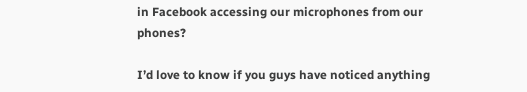in Facebook accessing our microphones from our phones?

I’d love to know if you guys have noticed anything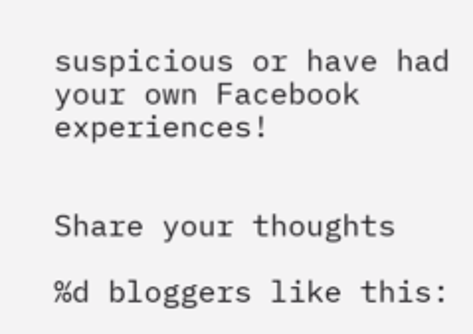suspicious or have had your own Facebook experiences!


Share your thoughts

%d bloggers like this: